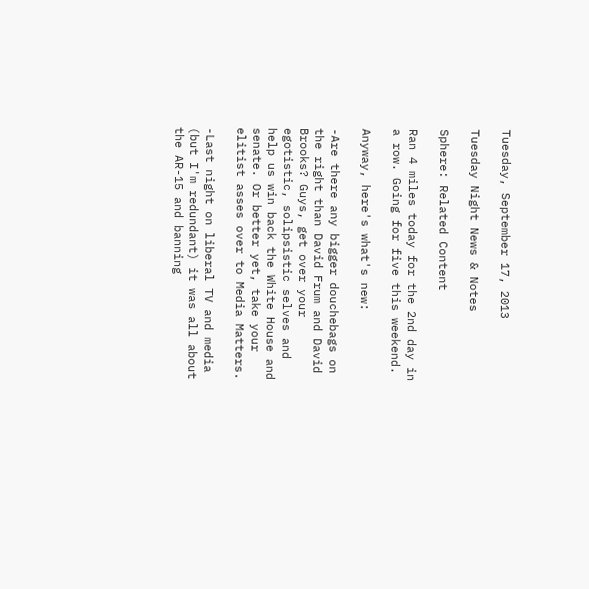Tuesday, September 17, 2013

Tuesday Night News & Notes

Sphere: Related Content

Ran 4 miles today for the 2nd day in a row. Going for five this weekend.

Anyway, here's what's new:

-Are there any bigger douchebags on the right than David Frum and David Brooks? Guys, get over your egotistic, solipsistic selves and help us win back the White House and senate. Or better yet, take your elitist asses over to Media Matters.

-Last night on liberal TV and media (but I'm redundant) it was all about the AR-15 and banning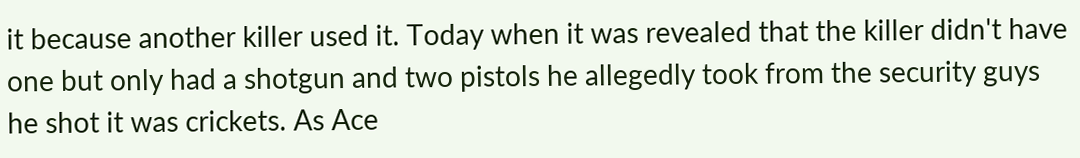it because another killer used it. Today when it was revealed that the killer didn't have one but only had a shotgun and two pistols he allegedly took from the security guys he shot it was crickets. As Ace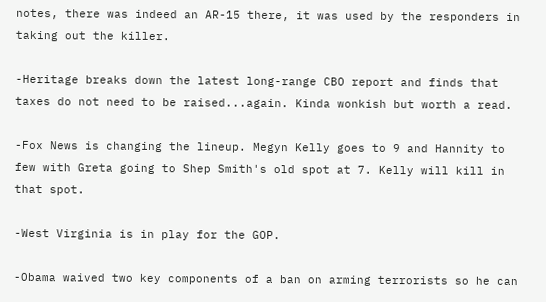notes, there was indeed an AR-15 there, it was used by the responders in taking out the killer.

-Heritage breaks down the latest long-range CBO report and finds that taxes do not need to be raised...again. Kinda wonkish but worth a read.

-Fox News is changing the lineup. Megyn Kelly goes to 9 and Hannity to few with Greta going to Shep Smith's old spot at 7. Kelly will kill in that spot.

-West Virginia is in play for the GOP.

-Obama waived two key components of a ban on arming terrorists so he can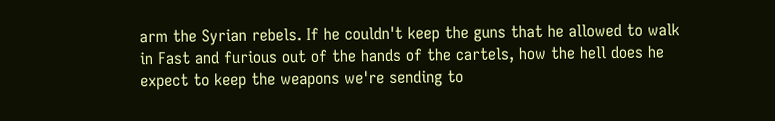arm the Syrian rebels. If he couldn't keep the guns that he allowed to walk in Fast and furious out of the hands of the cartels, how the hell does he expect to keep the weapons we're sending to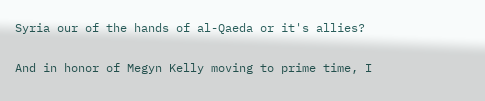Syria our of the hands of al-Qaeda or it's allies?

And in honor of Megyn Kelly moving to prime time, I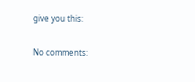give you this:

No comments: